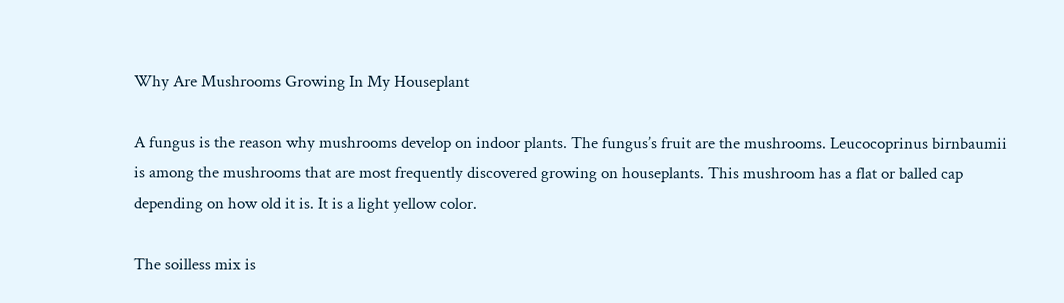Why Are Mushrooms Growing In My Houseplant

A fungus is the reason why mushrooms develop on indoor plants. The fungus’s fruit are the mushrooms. Leucocoprinus birnbaumii is among the mushrooms that are most frequently discovered growing on houseplants. This mushroom has a flat or balled cap depending on how old it is. It is a light yellow color.

The soilless mix is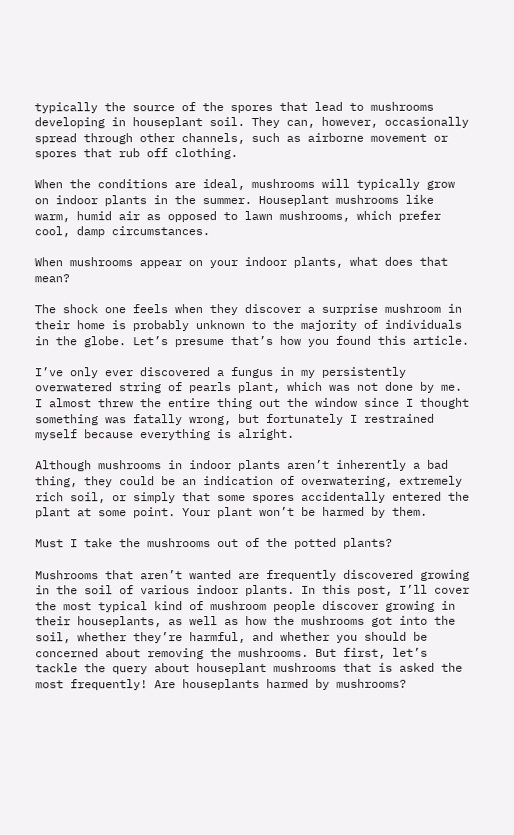typically the source of the spores that lead to mushrooms developing in houseplant soil. They can, however, occasionally spread through other channels, such as airborne movement or spores that rub off clothing.

When the conditions are ideal, mushrooms will typically grow on indoor plants in the summer. Houseplant mushrooms like warm, humid air as opposed to lawn mushrooms, which prefer cool, damp circumstances.

When mushrooms appear on your indoor plants, what does that mean?

The shock one feels when they discover a surprise mushroom in their home is probably unknown to the majority of individuals in the globe. Let’s presume that’s how you found this article.

I’ve only ever discovered a fungus in my persistently overwatered string of pearls plant, which was not done by me. I almost threw the entire thing out the window since I thought something was fatally wrong, but fortunately I restrained myself because everything is alright.

Although mushrooms in indoor plants aren’t inherently a bad thing, they could be an indication of overwatering, extremely rich soil, or simply that some spores accidentally entered the plant at some point. Your plant won’t be harmed by them.

Must I take the mushrooms out of the potted plants?

Mushrooms that aren’t wanted are frequently discovered growing in the soil of various indoor plants. In this post, I’ll cover the most typical kind of mushroom people discover growing in their houseplants, as well as how the mushrooms got into the soil, whether they’re harmful, and whether you should be concerned about removing the mushrooms. But first, let’s tackle the query about houseplant mushrooms that is asked the most frequently! Are houseplants harmed by mushrooms?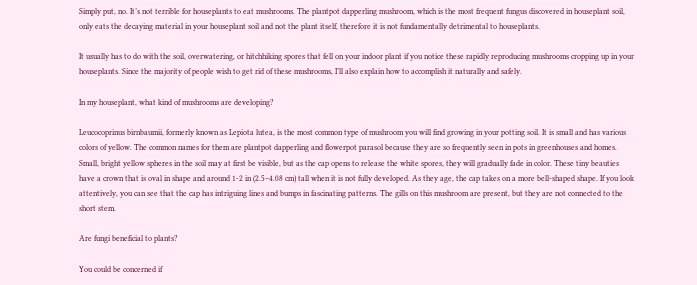Simply put, no. It’s not terrible for houseplants to eat mushrooms. The plantpot dapperling mushroom, which is the most frequent fungus discovered in houseplant soil, only eats the decaying material in your houseplant soil and not the plant itself, therefore it is not fundamentally detrimental to houseplants.

It usually has to do with the soil, overwatering, or hitchhiking spores that fell on your indoor plant if you notice these rapidly reproducing mushrooms cropping up in your houseplants. Since the majority of people wish to get rid of these mushrooms, I’ll also explain how to accomplish it naturally and safely.

In my houseplant, what kind of mushrooms are developing?

Leucocoprinus birnbaumii, formerly known as Lepiota lutea, is the most common type of mushroom you will find growing in your potting soil. It is small and has various colors of yellow. The common names for them are plantpot dapperling and flowerpot parasol because they are so frequently seen in pots in greenhouses and homes. Small, bright yellow spheres in the soil may at first be visible, but as the cap opens to release the white spores, they will gradually fade in color. These tiny beauties have a crown that is oval in shape and around 1-2 in (2.5–4.08 cm) tall when it is not fully developed. As they age, the cap takes on a more bell-shaped shape. If you look attentively, you can see that the cap has intriguing lines and bumps in fascinating patterns. The gills on this mushroom are present, but they are not connected to the short stem.

Are fungi beneficial to plants?

You could be concerned if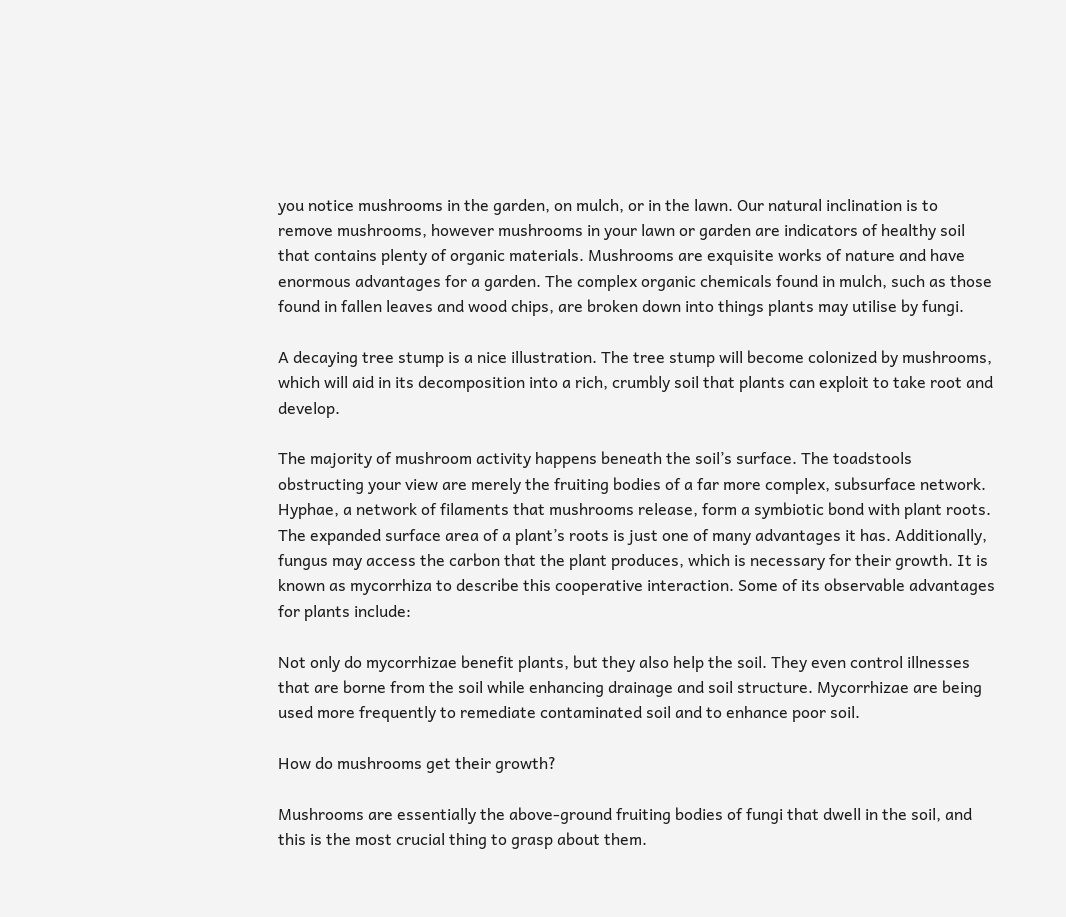you notice mushrooms in the garden, on mulch, or in the lawn. Our natural inclination is to remove mushrooms, however mushrooms in your lawn or garden are indicators of healthy soil that contains plenty of organic materials. Mushrooms are exquisite works of nature and have enormous advantages for a garden. The complex organic chemicals found in mulch, such as those found in fallen leaves and wood chips, are broken down into things plants may utilise by fungi.

A decaying tree stump is a nice illustration. The tree stump will become colonized by mushrooms, which will aid in its decomposition into a rich, crumbly soil that plants can exploit to take root and develop.

The majority of mushroom activity happens beneath the soil’s surface. The toadstools obstructing your view are merely the fruiting bodies of a far more complex, subsurface network. Hyphae, a network of filaments that mushrooms release, form a symbiotic bond with plant roots. The expanded surface area of a plant’s roots is just one of many advantages it has. Additionally, fungus may access the carbon that the plant produces, which is necessary for their growth. It is known as mycorrhiza to describe this cooperative interaction. Some of its observable advantages for plants include:

Not only do mycorrhizae benefit plants, but they also help the soil. They even control illnesses that are borne from the soil while enhancing drainage and soil structure. Mycorrhizae are being used more frequently to remediate contaminated soil and to enhance poor soil.

How do mushrooms get their growth?

Mushrooms are essentially the above-ground fruiting bodies of fungi that dwell in the soil, and this is the most crucial thing to grasp about them.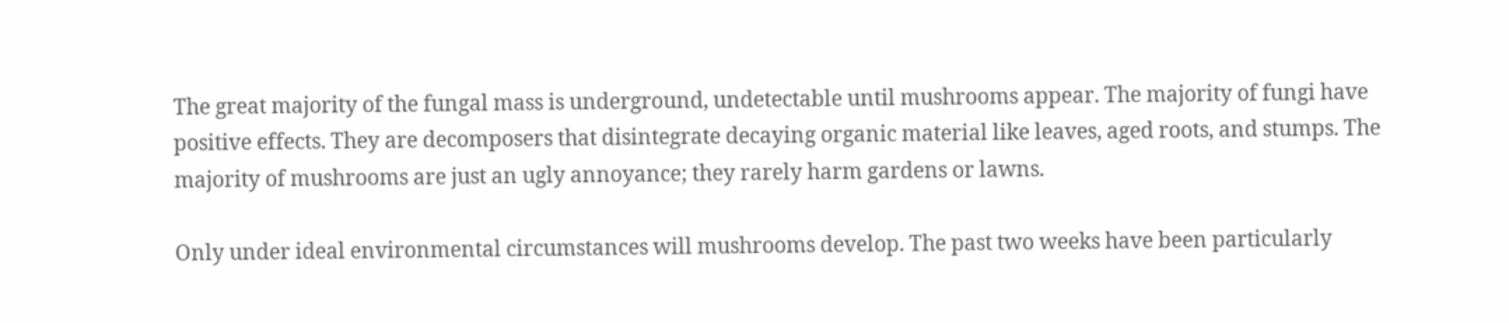The great majority of the fungal mass is underground, undetectable until mushrooms appear. The majority of fungi have positive effects. They are decomposers that disintegrate decaying organic material like leaves, aged roots, and stumps. The majority of mushrooms are just an ugly annoyance; they rarely harm gardens or lawns.

Only under ideal environmental circumstances will mushrooms develop. The past two weeks have been particularly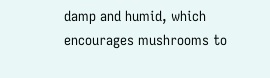damp and humid, which encourages mushrooms to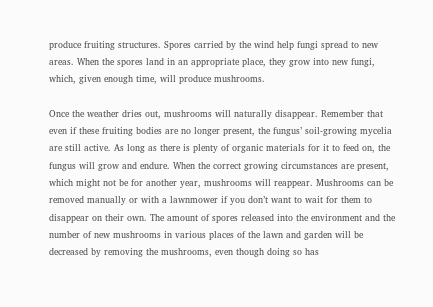produce fruiting structures. Spores carried by the wind help fungi spread to new areas. When the spores land in an appropriate place, they grow into new fungi, which, given enough time, will produce mushrooms.

Once the weather dries out, mushrooms will naturally disappear. Remember that even if these fruiting bodies are no longer present, the fungus’ soil-growing mycelia are still active. As long as there is plenty of organic materials for it to feed on, the fungus will grow and endure. When the correct growing circumstances are present, which might not be for another year, mushrooms will reappear. Mushrooms can be removed manually or with a lawnmower if you don’t want to wait for them to disappear on their own. The amount of spores released into the environment and the number of new mushrooms in various places of the lawn and garden will be decreased by removing the mushrooms, even though doing so has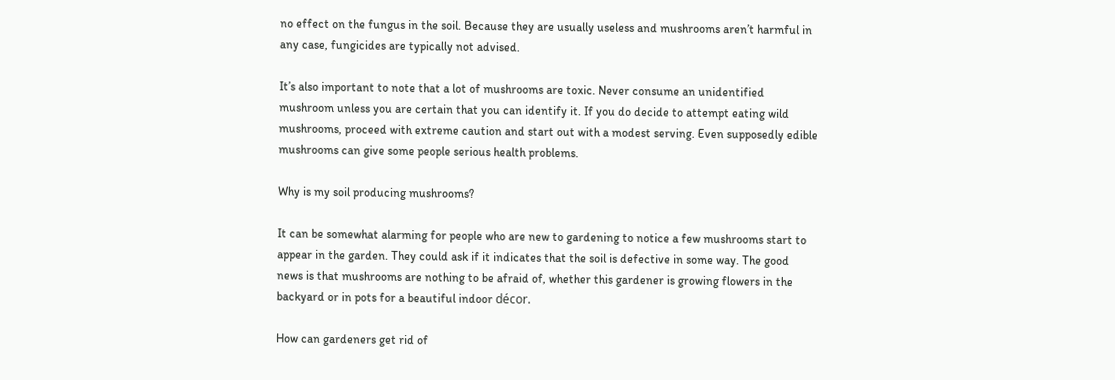no effect on the fungus in the soil. Because they are usually useless and mushrooms aren’t harmful in any case, fungicides are typically not advised.

It’s also important to note that a lot of mushrooms are toxic. Never consume an unidentified mushroom unless you are certain that you can identify it. If you do decide to attempt eating wild mushrooms, proceed with extreme caution and start out with a modest serving. Even supposedly edible mushrooms can give some people serious health problems.

Why is my soil producing mushrooms?

It can be somewhat alarming for people who are new to gardening to notice a few mushrooms start to appear in the garden. They could ask if it indicates that the soil is defective in some way. The good news is that mushrooms are nothing to be afraid of, whether this gardener is growing flowers in the backyard or in pots for a beautiful indoor décor.

How can gardeners get rid of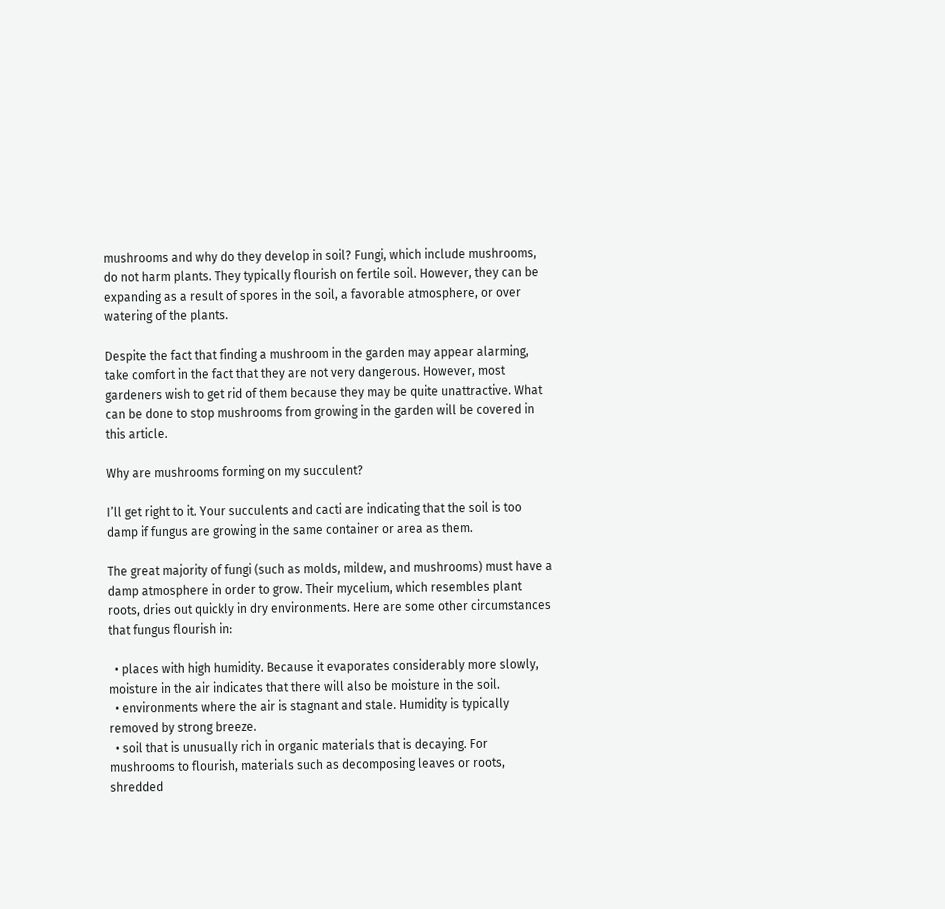mushrooms and why do they develop in soil? Fungi, which include mushrooms, do not harm plants. They typically flourish on fertile soil. However, they can be expanding as a result of spores in the soil, a favorable atmosphere, or over watering of the plants.

Despite the fact that finding a mushroom in the garden may appear alarming, take comfort in the fact that they are not very dangerous. However, most gardeners wish to get rid of them because they may be quite unattractive. What can be done to stop mushrooms from growing in the garden will be covered in this article.

Why are mushrooms forming on my succulent?

I’ll get right to it. Your succulents and cacti are indicating that the soil is too damp if fungus are growing in the same container or area as them.

The great majority of fungi (such as molds, mildew, and mushrooms) must have a damp atmosphere in order to grow. Their mycelium, which resembles plant roots, dries out quickly in dry environments. Here are some other circumstances that fungus flourish in:

  • places with high humidity. Because it evaporates considerably more slowly, moisture in the air indicates that there will also be moisture in the soil.
  • environments where the air is stagnant and stale. Humidity is typically removed by strong breeze.
  • soil that is unusually rich in organic materials that is decaying. For mushrooms to flourish, materials such as decomposing leaves or roots, shredded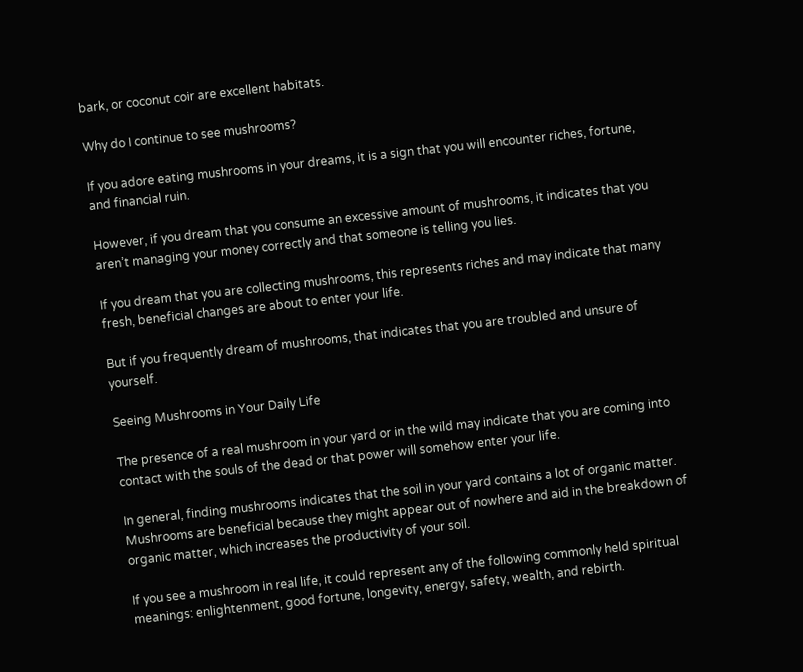bark, or coconut coir are excellent habitats.

Why do I continue to see mushrooms?

If you adore eating mushrooms in your dreams, it is a sign that you will encounter riches, fortune, and financial ruin.

However, if you dream that you consume an excessive amount of mushrooms, it indicates that you aren’t managing your money correctly and that someone is telling you lies.

If you dream that you are collecting mushrooms, this represents riches and may indicate that many fresh, beneficial changes are about to enter your life.

But if you frequently dream of mushrooms, that indicates that you are troubled and unsure of yourself.

Seeing Mushrooms in Your Daily Life

The presence of a real mushroom in your yard or in the wild may indicate that you are coming into contact with the souls of the dead or that power will somehow enter your life.

In general, finding mushrooms indicates that the soil in your yard contains a lot of organic matter. Mushrooms are beneficial because they might appear out of nowhere and aid in the breakdown of organic matter, which increases the productivity of your soil.

If you see a mushroom in real life, it could represent any of the following commonly held spiritual meanings: enlightenment, good fortune, longevity, energy, safety, wealth, and rebirth.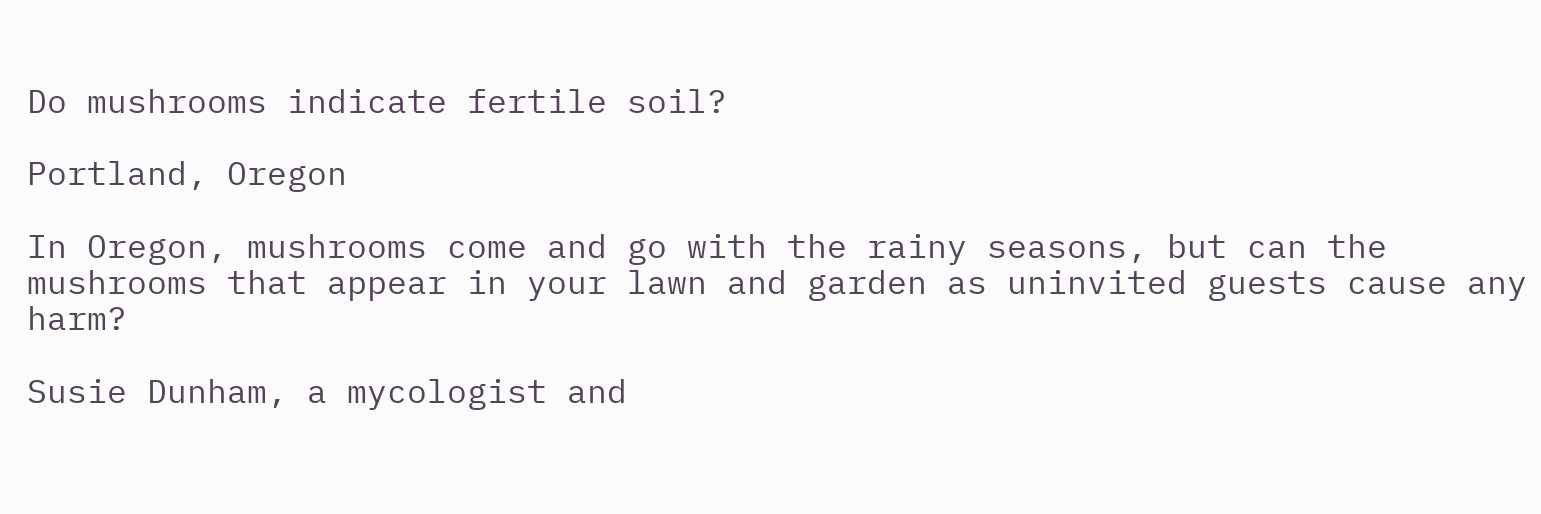Do mushrooms indicate fertile soil?

Portland, Oregon

In Oregon, mushrooms come and go with the rainy seasons, but can the mushrooms that appear in your lawn and garden as uninvited guests cause any harm?

Susie Dunham, a mycologist and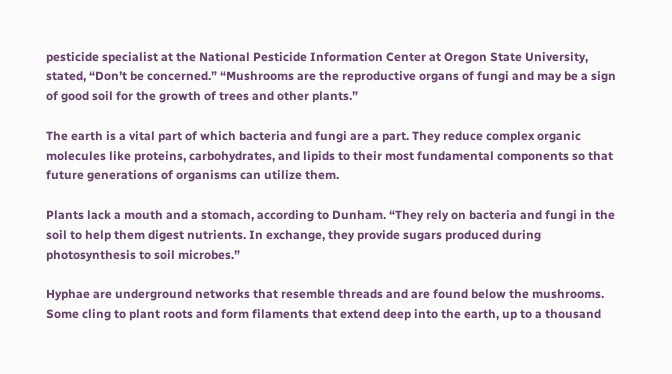pesticide specialist at the National Pesticide Information Center at Oregon State University, stated, “Don’t be concerned.” “Mushrooms are the reproductive organs of fungi and may be a sign of good soil for the growth of trees and other plants.”

The earth is a vital part of which bacteria and fungi are a part. They reduce complex organic molecules like proteins, carbohydrates, and lipids to their most fundamental components so that future generations of organisms can utilize them.

Plants lack a mouth and a stomach, according to Dunham. “They rely on bacteria and fungi in the soil to help them digest nutrients. In exchange, they provide sugars produced during photosynthesis to soil microbes.”

Hyphae are underground networks that resemble threads and are found below the mushrooms. Some cling to plant roots and form filaments that extend deep into the earth, up to a thousand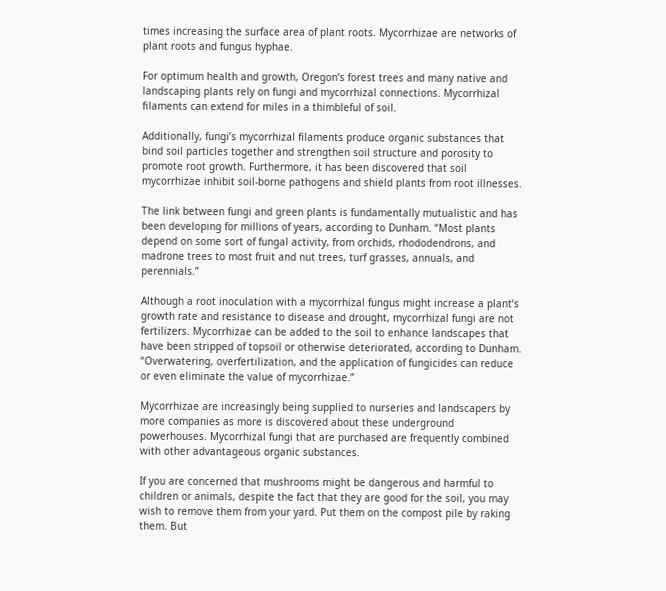times increasing the surface area of plant roots. Mycorrhizae are networks of plant roots and fungus hyphae.

For optimum health and growth, Oregon’s forest trees and many native and landscaping plants rely on fungi and mycorrhizal connections. Mycorrhizal filaments can extend for miles in a thimbleful of soil.

Additionally, fungi’s mycorrhizal filaments produce organic substances that bind soil particles together and strengthen soil structure and porosity to promote root growth. Furthermore, it has been discovered that soil mycorrhizae inhibit soil-borne pathogens and shield plants from root illnesses.

The link between fungi and green plants is fundamentally mutualistic and has been developing for millions of years, according to Dunham. “Most plants depend on some sort of fungal activity, from orchids, rhododendrons, and madrone trees to most fruit and nut trees, turf grasses, annuals, and perennials.”

Although a root inoculation with a mycorrhizal fungus might increase a plant’s growth rate and resistance to disease and drought, mycorrhizal fungi are not fertilizers. Mycorrhizae can be added to the soil to enhance landscapes that have been stripped of topsoil or otherwise deteriorated, according to Dunham. “Overwatering, overfertilization, and the application of fungicides can reduce or even eliminate the value of mycorrhizae.”

Mycorrhizae are increasingly being supplied to nurseries and landscapers by more companies as more is discovered about these underground powerhouses. Mycorrhizal fungi that are purchased are frequently combined with other advantageous organic substances.

If you are concerned that mushrooms might be dangerous and harmful to children or animals, despite the fact that they are good for the soil, you may wish to remove them from your yard. Put them on the compost pile by raking them. But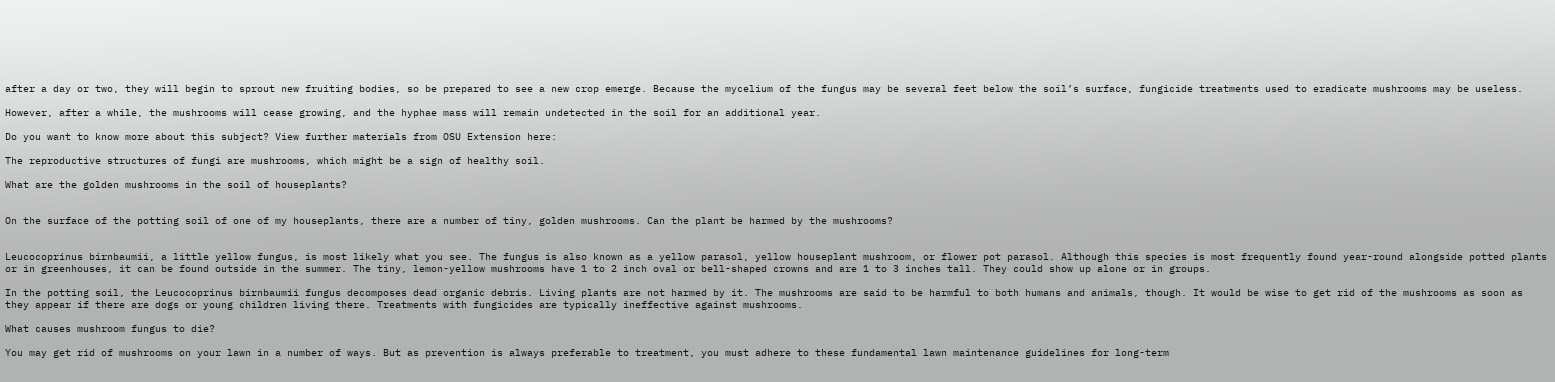after a day or two, they will begin to sprout new fruiting bodies, so be prepared to see a new crop emerge. Because the mycelium of the fungus may be several feet below the soil’s surface, fungicide treatments used to eradicate mushrooms may be useless.

However, after a while, the mushrooms will cease growing, and the hyphae mass will remain undetected in the soil for an additional year.

Do you want to know more about this subject? View further materials from OSU Extension here:

The reproductive structures of fungi are mushrooms, which might be a sign of healthy soil.

What are the golden mushrooms in the soil of houseplants?


On the surface of the potting soil of one of my houseplants, there are a number of tiny, golden mushrooms. Can the plant be harmed by the mushrooms?


Leucocoprinus birnbaumii, a little yellow fungus, is most likely what you see. The fungus is also known as a yellow parasol, yellow houseplant mushroom, or flower pot parasol. Although this species is most frequently found year-round alongside potted plants or in greenhouses, it can be found outside in the summer. The tiny, lemon-yellow mushrooms have 1 to 2 inch oval or bell-shaped crowns and are 1 to 3 inches tall. They could show up alone or in groups.

In the potting soil, the Leucocoprinus birnbaumii fungus decomposes dead organic debris. Living plants are not harmed by it. The mushrooms are said to be harmful to both humans and animals, though. It would be wise to get rid of the mushrooms as soon as they appear if there are dogs or young children living there. Treatments with fungicides are typically ineffective against mushrooms.

What causes mushroom fungus to die?

You may get rid of mushrooms on your lawn in a number of ways. But as prevention is always preferable to treatment, you must adhere to these fundamental lawn maintenance guidelines for long-term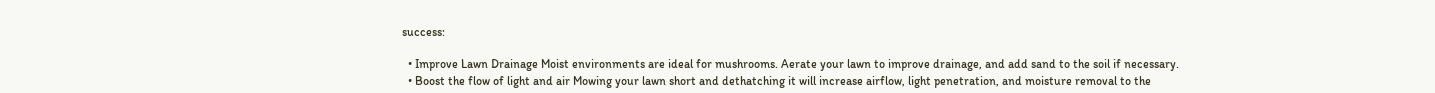success:

  • Improve Lawn Drainage Moist environments are ideal for mushrooms. Aerate your lawn to improve drainage, and add sand to the soil if necessary.
  • Boost the flow of light and air Mowing your lawn short and dethatching it will increase airflow, light penetration, and moisture removal to the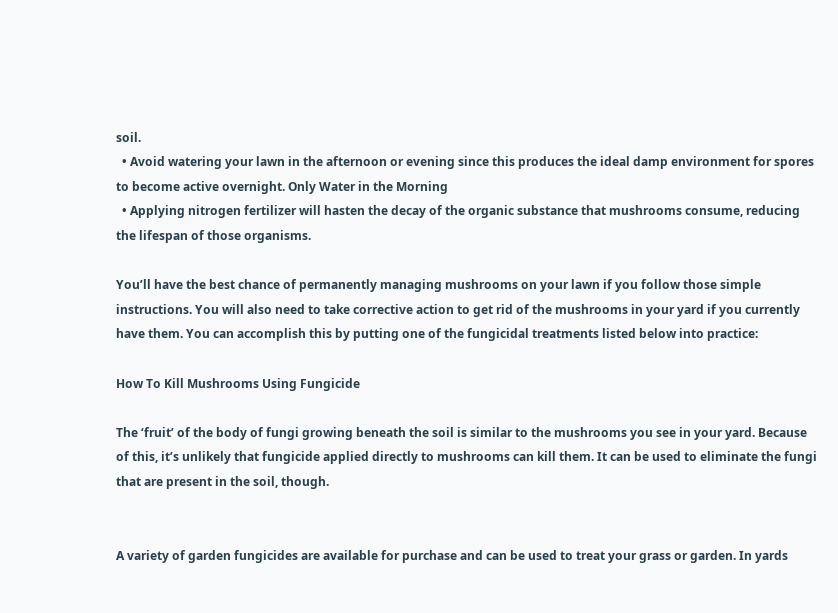soil.
  • Avoid watering your lawn in the afternoon or evening since this produces the ideal damp environment for spores to become active overnight. Only Water in the Morning
  • Applying nitrogen fertilizer will hasten the decay of the organic substance that mushrooms consume, reducing the lifespan of those organisms.

You’ll have the best chance of permanently managing mushrooms on your lawn if you follow those simple instructions. You will also need to take corrective action to get rid of the mushrooms in your yard if you currently have them. You can accomplish this by putting one of the fungicidal treatments listed below into practice:

How To Kill Mushrooms Using Fungicide

The ‘fruit’ of the body of fungi growing beneath the soil is similar to the mushrooms you see in your yard. Because of this, it’s unlikely that fungicide applied directly to mushrooms can kill them. It can be used to eliminate the fungi that are present in the soil, though.


A variety of garden fungicides are available for purchase and can be used to treat your grass or garden. In yards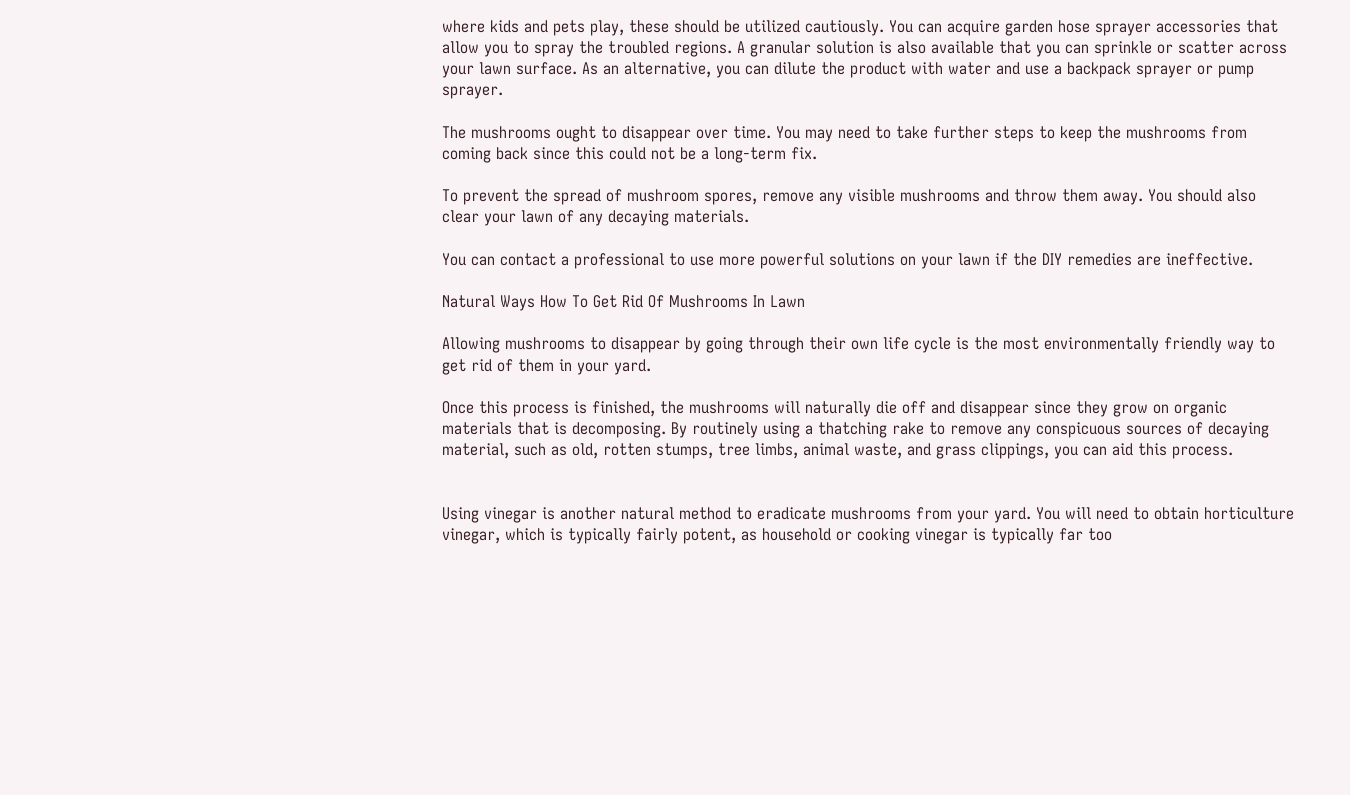where kids and pets play, these should be utilized cautiously. You can acquire garden hose sprayer accessories that allow you to spray the troubled regions. A granular solution is also available that you can sprinkle or scatter across your lawn surface. As an alternative, you can dilute the product with water and use a backpack sprayer or pump sprayer.

The mushrooms ought to disappear over time. You may need to take further steps to keep the mushrooms from coming back since this could not be a long-term fix.

To prevent the spread of mushroom spores, remove any visible mushrooms and throw them away. You should also clear your lawn of any decaying materials.

You can contact a professional to use more powerful solutions on your lawn if the DIY remedies are ineffective.

Natural Ways How To Get Rid Of Mushrooms In Lawn

Allowing mushrooms to disappear by going through their own life cycle is the most environmentally friendly way to get rid of them in your yard.

Once this process is finished, the mushrooms will naturally die off and disappear since they grow on organic materials that is decomposing. By routinely using a thatching rake to remove any conspicuous sources of decaying material, such as old, rotten stumps, tree limbs, animal waste, and grass clippings, you can aid this process.


Using vinegar is another natural method to eradicate mushrooms from your yard. You will need to obtain horticulture vinegar, which is typically fairly potent, as household or cooking vinegar is typically far too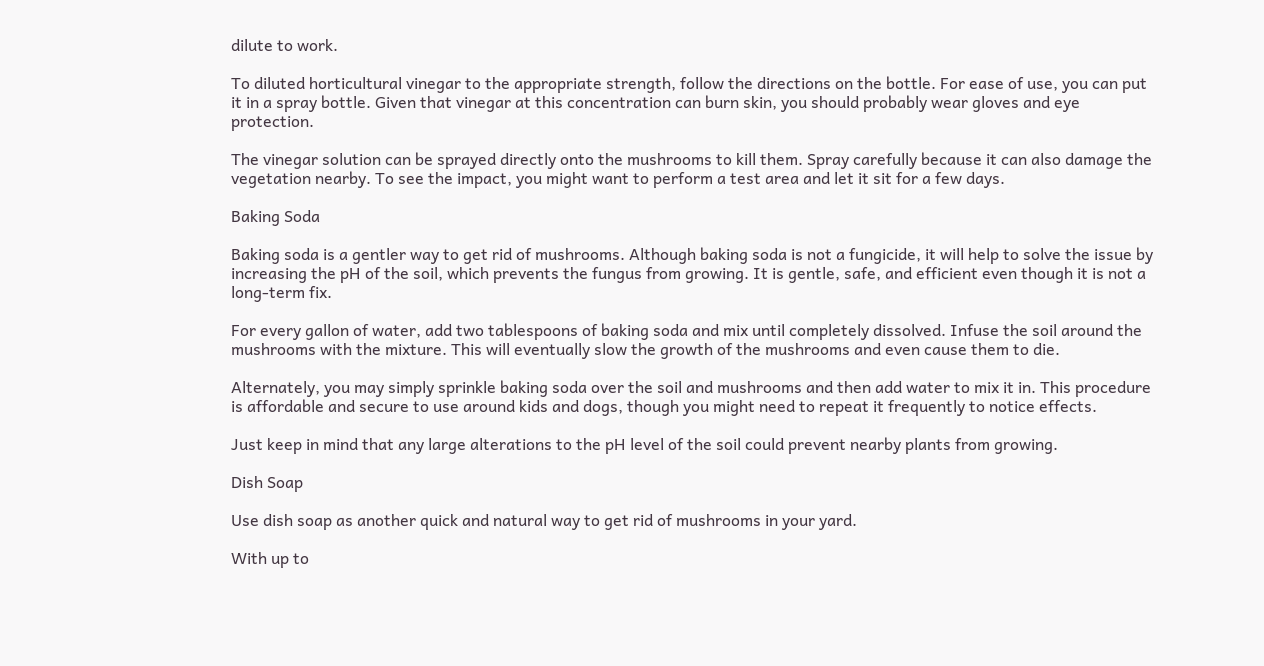dilute to work.

To diluted horticultural vinegar to the appropriate strength, follow the directions on the bottle. For ease of use, you can put it in a spray bottle. Given that vinegar at this concentration can burn skin, you should probably wear gloves and eye protection.

The vinegar solution can be sprayed directly onto the mushrooms to kill them. Spray carefully because it can also damage the vegetation nearby. To see the impact, you might want to perform a test area and let it sit for a few days.

Baking Soda

Baking soda is a gentler way to get rid of mushrooms. Although baking soda is not a fungicide, it will help to solve the issue by increasing the pH of the soil, which prevents the fungus from growing. It is gentle, safe, and efficient even though it is not a long-term fix.

For every gallon of water, add two tablespoons of baking soda and mix until completely dissolved. Infuse the soil around the mushrooms with the mixture. This will eventually slow the growth of the mushrooms and even cause them to die.

Alternately, you may simply sprinkle baking soda over the soil and mushrooms and then add water to mix it in. This procedure is affordable and secure to use around kids and dogs, though you might need to repeat it frequently to notice effects.

Just keep in mind that any large alterations to the pH level of the soil could prevent nearby plants from growing.

Dish Soap

Use dish soap as another quick and natural way to get rid of mushrooms in your yard.

With up to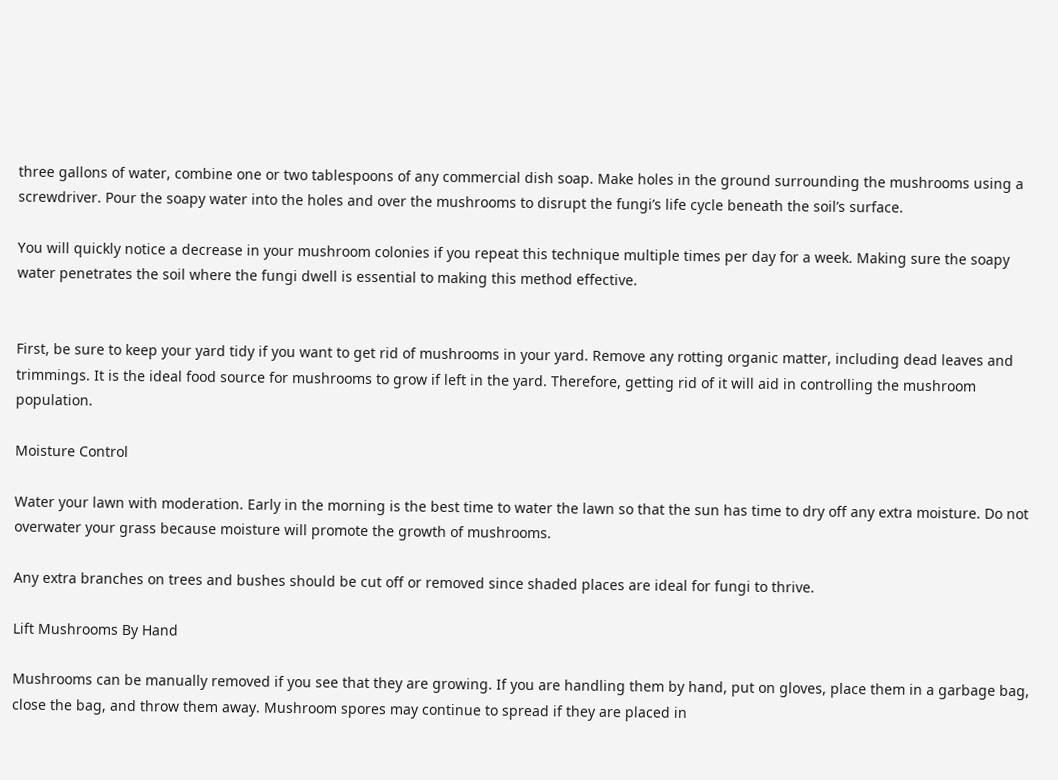three gallons of water, combine one or two tablespoons of any commercial dish soap. Make holes in the ground surrounding the mushrooms using a screwdriver. Pour the soapy water into the holes and over the mushrooms to disrupt the fungi’s life cycle beneath the soil’s surface.

You will quickly notice a decrease in your mushroom colonies if you repeat this technique multiple times per day for a week. Making sure the soapy water penetrates the soil where the fungi dwell is essential to making this method effective.


First, be sure to keep your yard tidy if you want to get rid of mushrooms in your yard. Remove any rotting organic matter, including dead leaves and trimmings. It is the ideal food source for mushrooms to grow if left in the yard. Therefore, getting rid of it will aid in controlling the mushroom population.

Moisture Control

Water your lawn with moderation. Early in the morning is the best time to water the lawn so that the sun has time to dry off any extra moisture. Do not overwater your grass because moisture will promote the growth of mushrooms.

Any extra branches on trees and bushes should be cut off or removed since shaded places are ideal for fungi to thrive.

Lift Mushrooms By Hand

Mushrooms can be manually removed if you see that they are growing. If you are handling them by hand, put on gloves, place them in a garbage bag, close the bag, and throw them away. Mushroom spores may continue to spread if they are placed in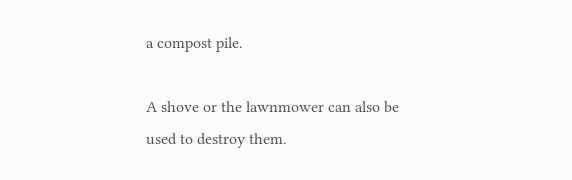a compost pile.

A shove or the lawnmower can also be used to destroy them.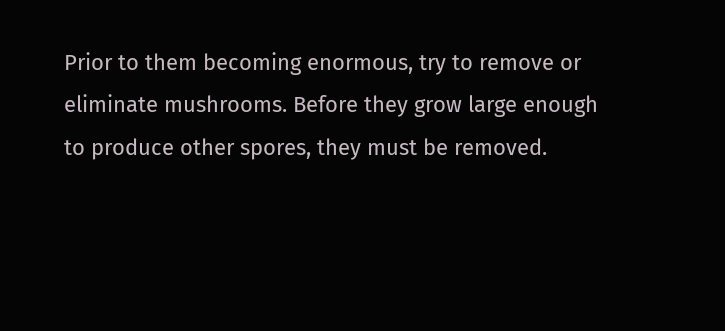Prior to them becoming enormous, try to remove or eliminate mushrooms. Before they grow large enough to produce other spores, they must be removed.